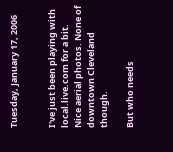Tuesday, January 17, 2006


I've just been playing with local.live.com for a bit. Nice aerial photos. None of downtown Cleveland though.

But who needs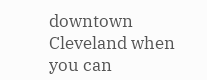downtown Cleveland when you can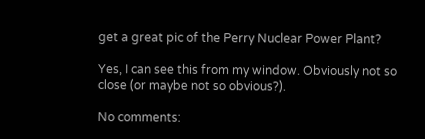get a great pic of the Perry Nuclear Power Plant?

Yes, I can see this from my window. Obviously not so close (or maybe not so obvious?).

No comments: